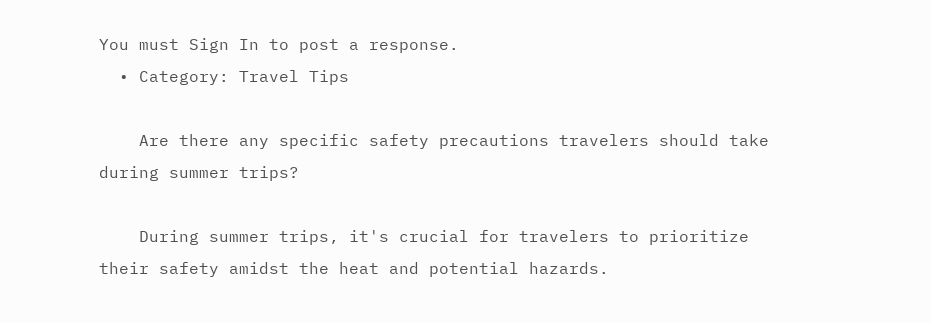You must Sign In to post a response.
  • Category: Travel Tips

    Are there any specific safety precautions travelers should take during summer trips?

    During summer trips, it's crucial for travelers to prioritize their safety amidst the heat and potential hazards.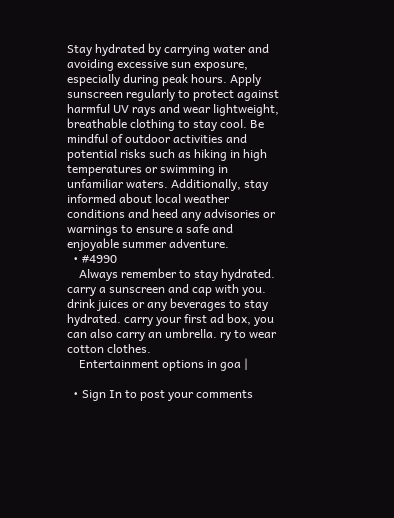Stay hydrated by carrying water and avoiding excessive sun exposure, especially during peak hours. Apply sunscreen regularly to protect against harmful UV rays and wear lightweight, breathable clothing to stay cool. Be mindful of outdoor activities and potential risks such as hiking in high temperatures or swimming in unfamiliar waters. Additionally, stay informed about local weather conditions and heed any advisories or warnings to ensure a safe and enjoyable summer adventure.
  • #4990
    Always remember to stay hydrated. carry a sunscreen and cap with you. drink juices or any beverages to stay hydrated. carry your first ad box, you can also carry an umbrella. ry to wear cotton clothes.
    Entertainment options in goa |

  • Sign In to post your comments